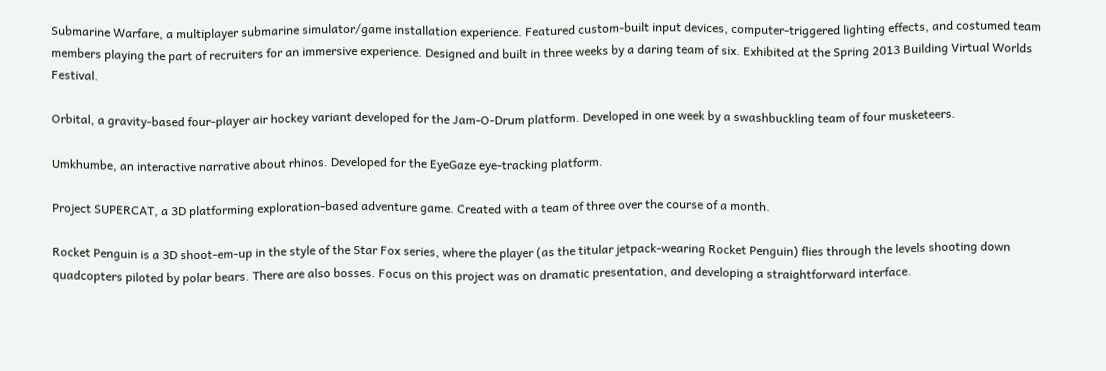Submarine Warfare, a multiplayer submarine simulator/game installation experience. Featured custom-built input devices, computer-triggered lighting effects, and costumed team members playing the part of recruiters for an immersive experience. Designed and built in three weeks by a daring team of six. Exhibited at the Spring 2013 Building Virtual Worlds Festival.

Orbital, a gravity-based four-player air hockey variant developed for the Jam-O-Drum platform. Developed in one week by a swashbuckling team of four musketeers.

Umkhumbe, an interactive narrative about rhinos. Developed for the EyeGaze eye-tracking platform.

Project SUPERCAT, a 3D platforming exploration-based adventure game. Created with a team of three over the course of a month.

Rocket Penguin is a 3D shoot-em-up in the style of the Star Fox series, where the player (as the titular jetpack-wearing Rocket Penguin) flies through the levels shooting down quadcopters piloted by polar bears. There are also bosses. Focus on this project was on dramatic presentation, and developing a straightforward interface.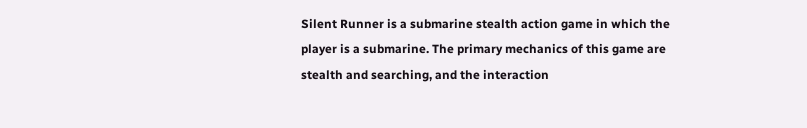Silent Runner is a submarine stealth action game in which the player is a submarine. The primary mechanics of this game are stealth and searching, and the interaction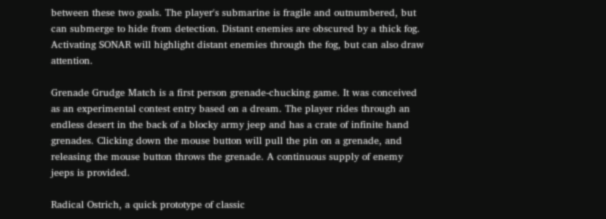between these two goals. The player's submarine is fragile and outnumbered, but can submerge to hide from detection. Distant enemies are obscured by a thick fog. Activating SONAR will highlight distant enemies through the fog, but can also draw attention.

Grenade Grudge Match is a first person grenade-chucking game. It was conceived as an experimental contest entry based on a dream. The player rides through an endless desert in the back of a blocky army jeep and has a crate of infinite hand grenades. Clicking down the mouse button will pull the pin on a grenade, and releasing the mouse button throws the grenade. A continuous supply of enemy jeeps is provided.

Radical Ostrich, a quick prototype of classic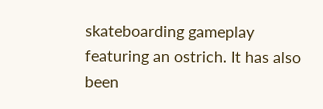skateboarding gameplay featuring an ostrich. It has also been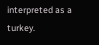interpreted as a turkey.